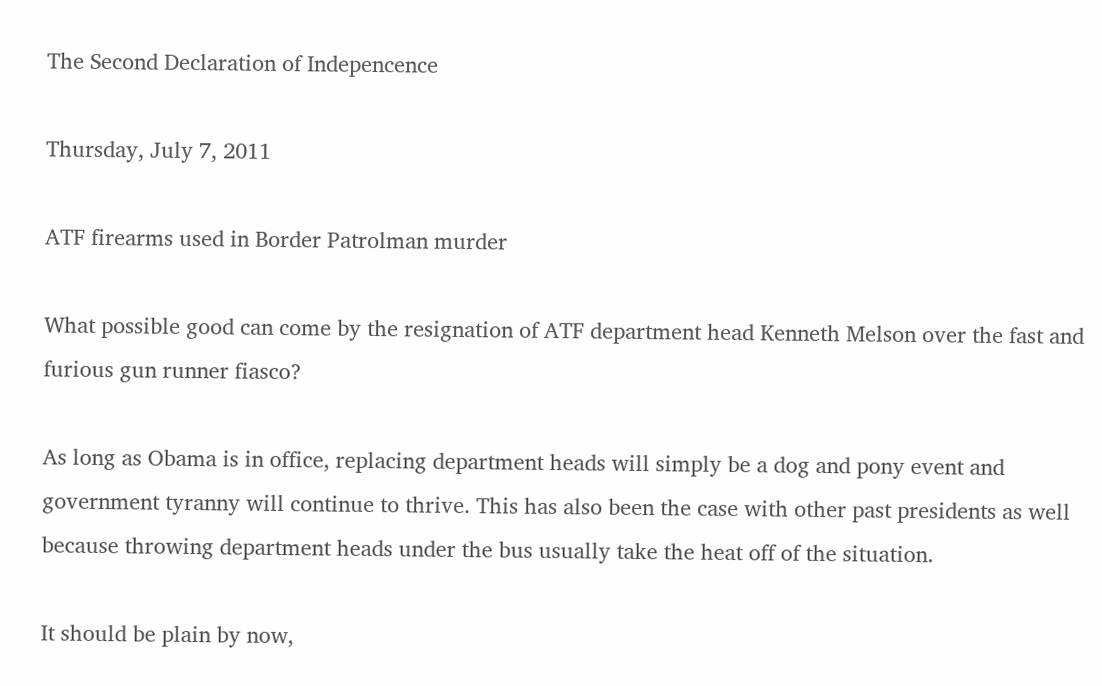The Second Declaration of Indepencence

Thursday, July 7, 2011

ATF firearms used in Border Patrolman murder

What possible good can come by the resignation of ATF department head Kenneth Melson over the fast and furious gun runner fiasco?

As long as Obama is in office, replacing department heads will simply be a dog and pony event and government tyranny will continue to thrive. This has also been the case with other past presidents as well because throwing department heads under the bus usually take the heat off of the situation.

It should be plain by now,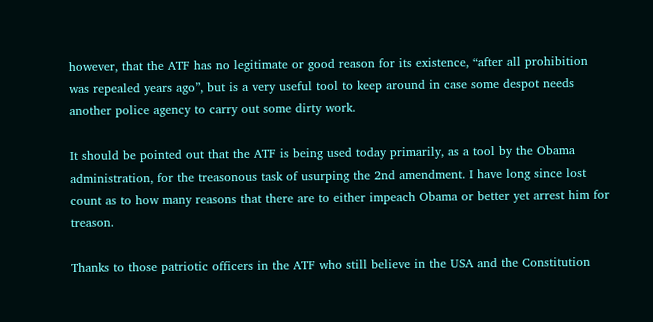however, that the ATF has no legitimate or good reason for its existence, “after all prohibition was repealed years ago”, but is a very useful tool to keep around in case some despot needs another police agency to carry out some dirty work.

It should be pointed out that the ATF is being used today primarily, as a tool by the Obama administration, for the treasonous task of usurping the 2nd amendment. I have long since lost count as to how many reasons that there are to either impeach Obama or better yet arrest him for treason.

Thanks to those patriotic officers in the ATF who still believe in the USA and the Constitution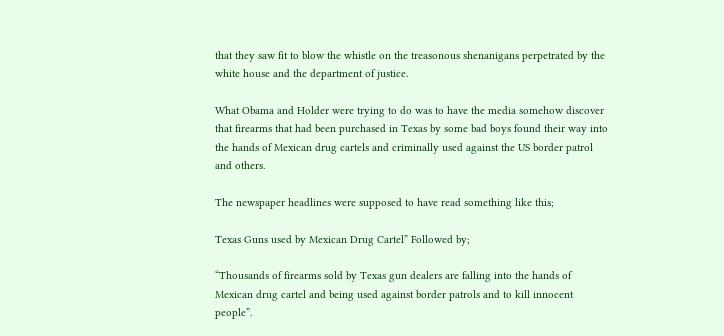that they saw fit to blow the whistle on the treasonous shenanigans perpetrated by the white house and the department of justice.

What Obama and Holder were trying to do was to have the media somehow discover that firearms that had been purchased in Texas by some bad boys found their way into the hands of Mexican drug cartels and criminally used against the US border patrol and others.

The newspaper headlines were supposed to have read something like this;

Texas Guns used by Mexican Drug Cartel” Followed by;

“Thousands of firearms sold by Texas gun dealers are falling into the hands of Mexican drug cartel and being used against border patrols and to kill innocent people”.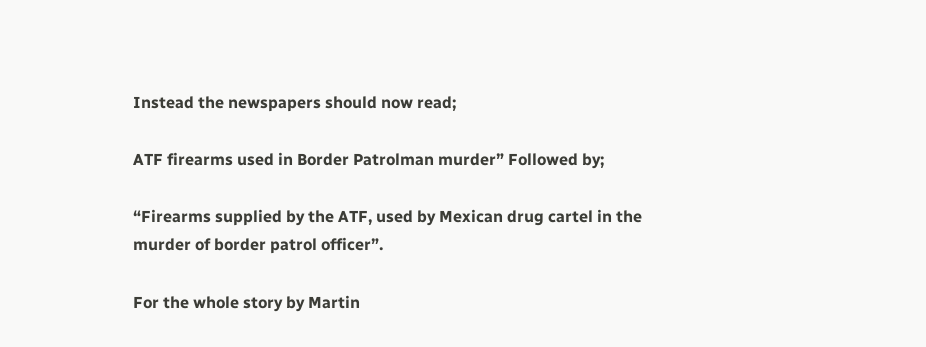Instead the newspapers should now read;

ATF firearms used in Border Patrolman murder” Followed by;

“Firearms supplied by the ATF, used by Mexican drug cartel in the murder of border patrol officer”.

For the whole story by Martin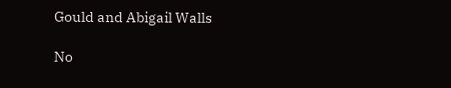Gould and Abigail Walls

No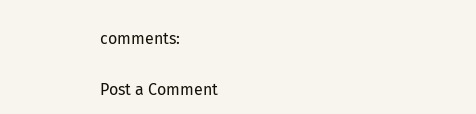comments:

Post a Comment